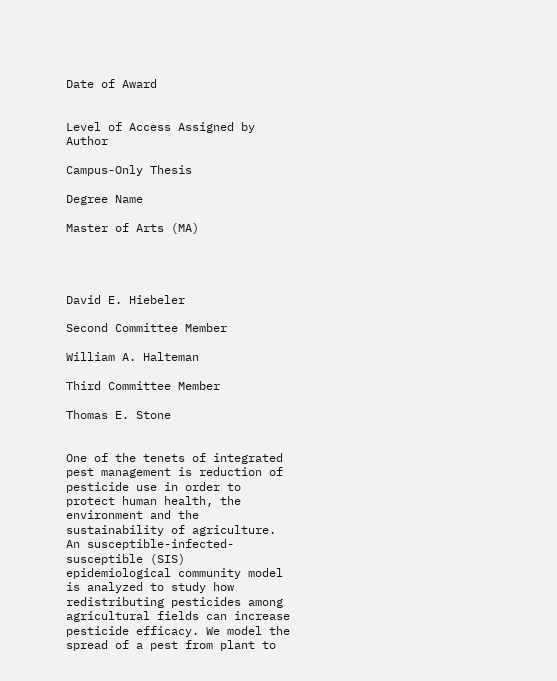Date of Award


Level of Access Assigned by Author

Campus-Only Thesis

Degree Name

Master of Arts (MA)




David E. Hiebeler

Second Committee Member

William A. Halteman

Third Committee Member

Thomas E. Stone


One of the tenets of integrated pest management is reduction of pesticide use in order to protect human health, the environment and the sustainability of agriculture. An susceptible-infected-susceptible (SIS) epidemiological community model is analyzed to study how redistributing pesticides among agricultural fields can increase pesticide efficacy. We model the spread of a pest from plant to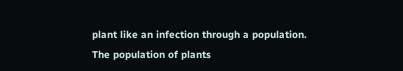plant like an infection through a population. The population of plants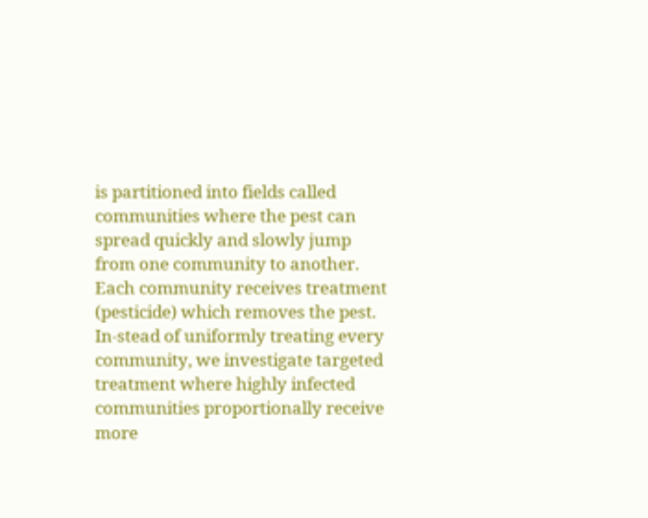is partitioned into fields called communities where the pest can spread quickly and slowly jump from one community to another. Each community receives treatment (pesticide) which removes the pest. In-stead of uniformly treating every community, we investigate targeted treatment where highly infected communities proportionally receive more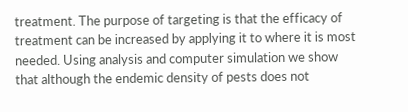treatment. The purpose of targeting is that the efficacy of treatment can be increased by applying it to where it is most needed. Using analysis and computer simulation we show that although the endemic density of pests does not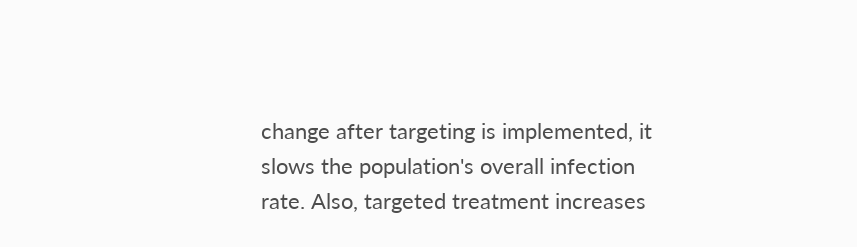change after targeting is implemented, it slows the population's overall infection rate. Also, targeted treatment increases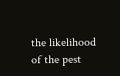the likelihood of the pest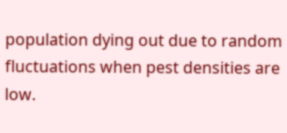population dying out due to random fluctuations when pest densities are low.